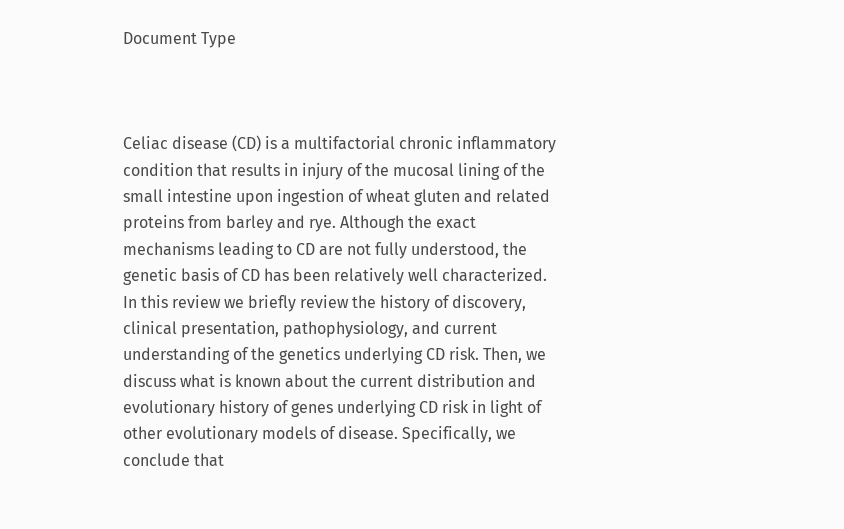Document Type



Celiac disease (CD) is a multifactorial chronic inflammatory condition that results in injury of the mucosal lining of the small intestine upon ingestion of wheat gluten and related proteins from barley and rye. Although the exact mechanisms leading to CD are not fully understood, the genetic basis of CD has been relatively well characterized. In this review we briefly review the history of discovery, clinical presentation, pathophysiology, and current understanding of the genetics underlying CD risk. Then, we discuss what is known about the current distribution and evolutionary history of genes underlying CD risk in light of other evolutionary models of disease. Specifically, we conclude that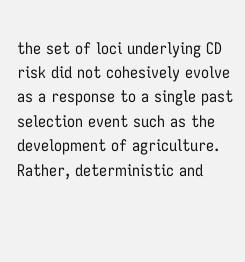the set of loci underlying CD risk did not cohesively evolve as a response to a single past selection event such as the development of agriculture. Rather, deterministic and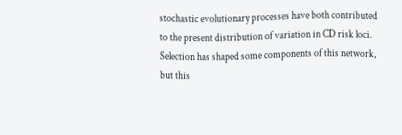stochastic evolutionary processes have both contributed to the present distribution of variation in CD risk loci. Selection has shaped some components of this network, but this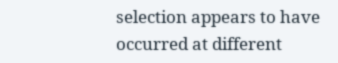selection appears to have occurred at different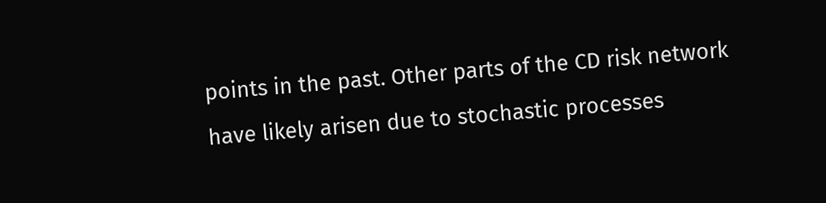points in the past. Other parts of the CD risk network have likely arisen due to stochastic processes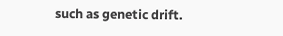such as genetic drift.